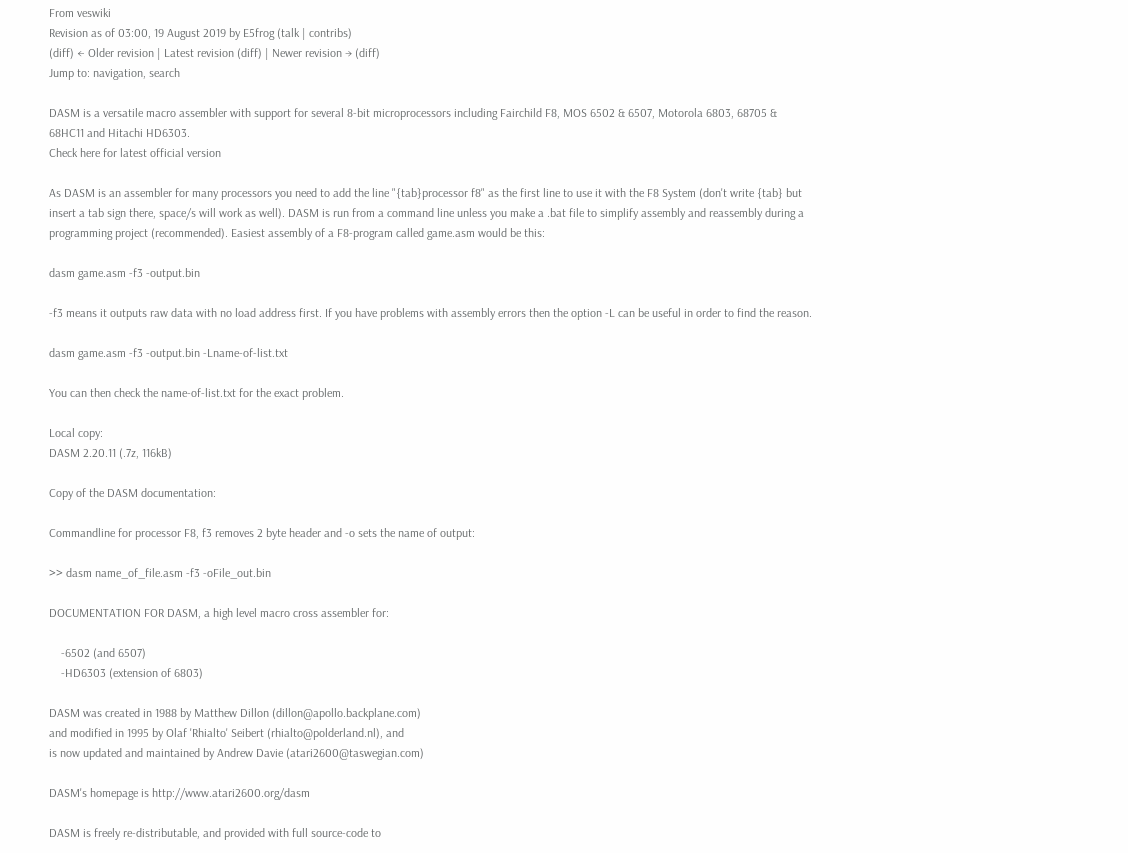From veswiki
Revision as of 03:00, 19 August 2019 by E5frog (talk | contribs)
(diff) ← Older revision | Latest revision (diff) | Newer revision → (diff)
Jump to: navigation, search

DASM is a versatile macro assembler with support for several 8-bit microprocessors including Fairchild F8, MOS 6502 & 6507, Motorola 6803, 68705 & 68HC11 and Hitachi HD6303.
Check here for latest official version

As DASM is an assembler for many processors you need to add the line "{tab}processor f8" as the first line to use it with the F8 System (don't write {tab} but insert a tab sign there, space/s will work as well). DASM is run from a command line unless you make a .bat file to simplify assembly and reassembly during a programming project (recommended). Easiest assembly of a F8-program called game.asm would be this:

dasm game.asm -f3 -output.bin

-f3 means it outputs raw data with no load address first. If you have problems with assembly errors then the option -L can be useful in order to find the reason.

dasm game.asm -f3 -output.bin -Lname-of-list.txt

You can then check the name-of-list.txt for the exact problem.

Local copy:
DASM 2.20.11 (.7z, 116kB)

Copy of the DASM documentation:

Commandline for processor F8, f3 removes 2 byte header and -o sets the name of output:

>> dasm name_of_file.asm -f3 -oFile_out.bin

DOCUMENTATION FOR DASM, a high level macro cross assembler for:

    -6502 (and 6507)
    -HD6303 (extension of 6803)

DASM was created in 1988 by Matthew Dillon (dillon@apollo.backplane.com)
and modified in 1995 by Olaf 'Rhialto' Seibert (rhialto@polderland.nl), and
is now updated and maintained by Andrew Davie (atari2600@taswegian.com)

DASM's homepage is http://www.atari2600.org/dasm

DASM is freely re-distributable, and provided with full source-code to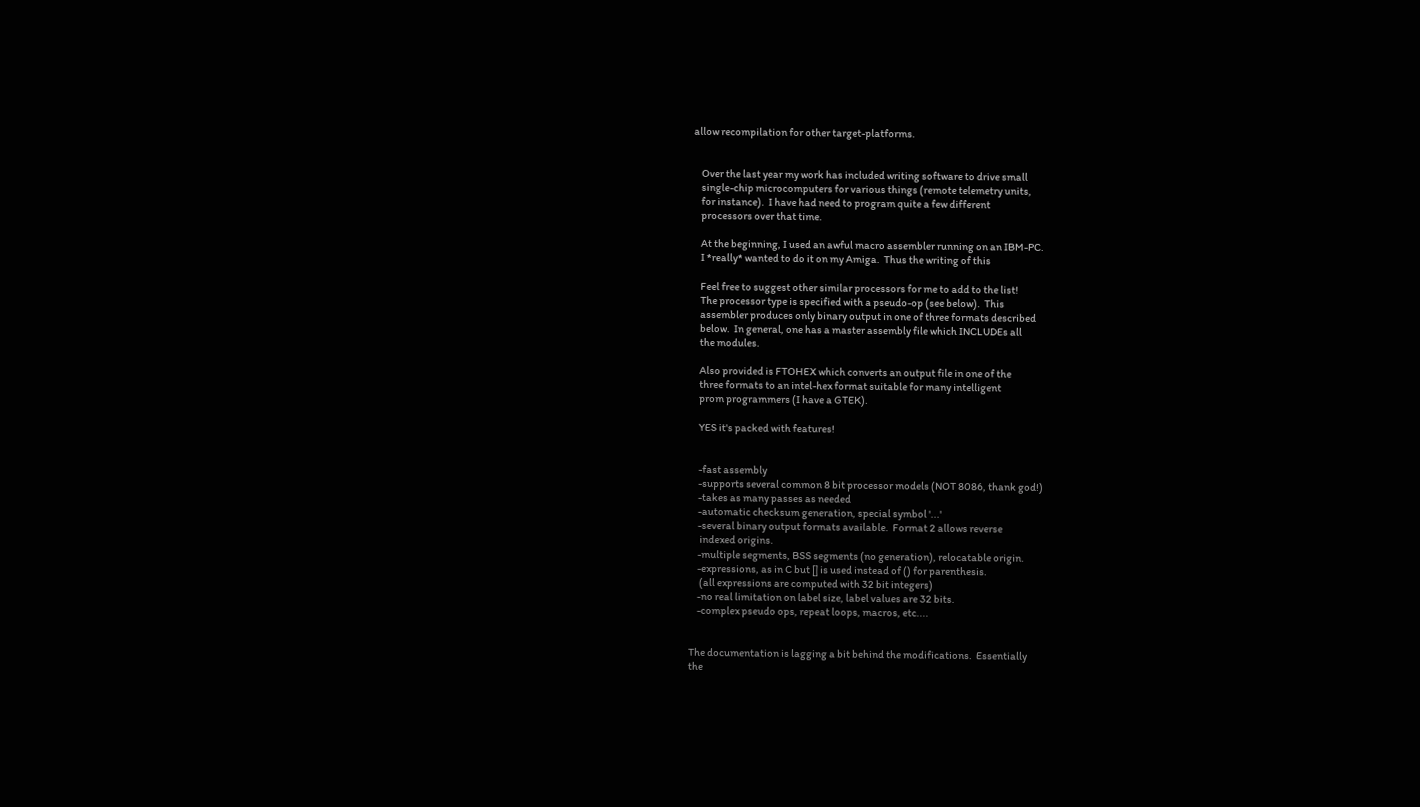allow recompilation for other target-platforms.


    Over the last year my work has included writing software to drive small
    single-chip microcomputers for various things (remote telemetry units,
    for instance).  I have had need to program quite a few different
    processors over that time.

    At the beginning, I used an awful macro assembler running on an IBM-PC.
    I *really* wanted to do it on my Amiga.  Thus the writing of this

    Feel free to suggest other similar processors for me to add to the list!
    The processor type is specified with a pseudo-op (see below).  This
    assembler produces only binary output in one of three formats described
    below.  In general, one has a master assembly file which INCLUDEs all
    the modules.

    Also provided is FTOHEX which converts an output file in one of the
    three formats to an intel-hex format suitable for many intelligent
    prom programmers (I have a GTEK).

    YES it's packed with features!


    -fast assembly
    -supports several common 8 bit processor models (NOT 8086, thank god!)
    -takes as many passes as needed
    -automatic checksum generation, special symbol '...'
    -several binary output formats available.  Format 2 allows reverse
     indexed origins.
    -multiple segments, BSS segments (no generation), relocatable origin.
    -expressions, as in C but [] is used instead of () for parenthesis.
     (all expressions are computed with 32 bit integers)
    -no real limitation on label size, label values are 32 bits.
    -complex pseudo ops, repeat loops, macros, etc....


The documentation is lagging a bit behind the modifications.  Essentially
the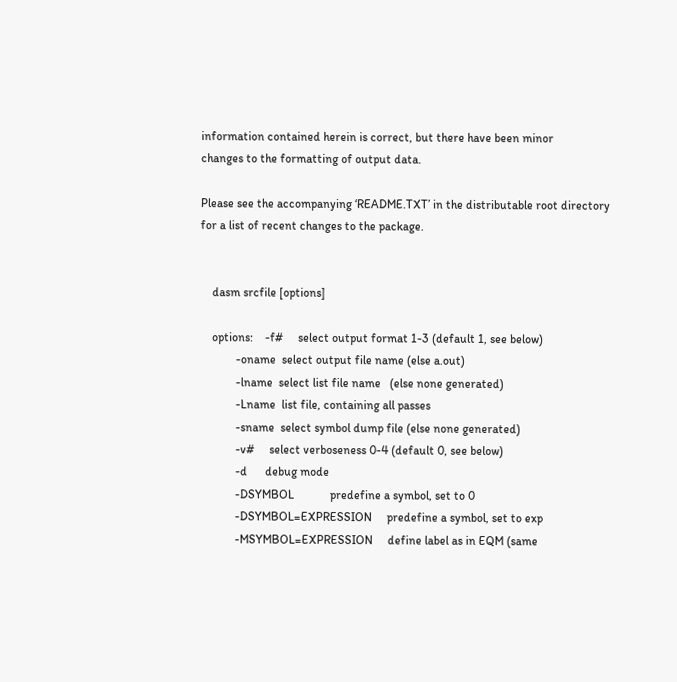information contained herein is correct, but there have been minor
changes to the formatting of output data.

Please see the accompanying ‘README.TXT’ in the distributable root directory
for a list of recent changes to the package.


    dasm srcfile [options]

    options:    -f#     select output format 1-3 (default 1, see below)
            -oname  select output file name (else a.out)
            -lname  select list file name   (else none generated)
            -Lname  list file, containing all passes
            -sname  select symbol dump file (else none generated)
            -v#     select verboseness 0-4 (default 0, see below)
            -d      debug mode
            -DSYMBOL            predefine a symbol, set to 0
            -DSYMBOL=EXPRESSION     predefine a symbol, set to exp
            -MSYMBOL=EXPRESSION     define label as in EQM (same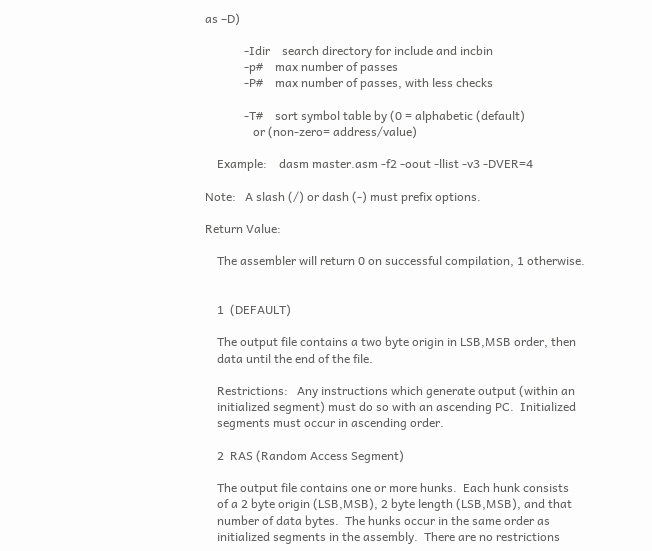as –D)

             -Idir    search directory for include and incbin
             -p#    max number of passes
             -P#    max number of passes, with less checks

             -T#    sort symbol table by (0 = alphabetic (default)
                or (non-zero= address/value)

    Example:    dasm master.asm -f2 -oout -llist -v3 -DVER=4

Note:   A slash (/) or dash (-) must prefix options.

Return Value:

    The assembler will return 0 on successful compilation, 1 otherwise.


    1  (DEFAULT)

    The output file contains a two byte origin in LSB,MSB order, then
    data until the end of the file.

    Restrictions:   Any instructions which generate output (within an
    initialized segment) must do so with an ascending PC.  Initialized
    segments must occur in ascending order.

    2  RAS (Random Access Segment)

    The output file contains one or more hunks.  Each hunk consists
    of a 2 byte origin (LSB,MSB), 2 byte length (LSB,MSB), and that
    number of data bytes.  The hunks occur in the same order as
    initialized segments in the assembly.  There are no restrictions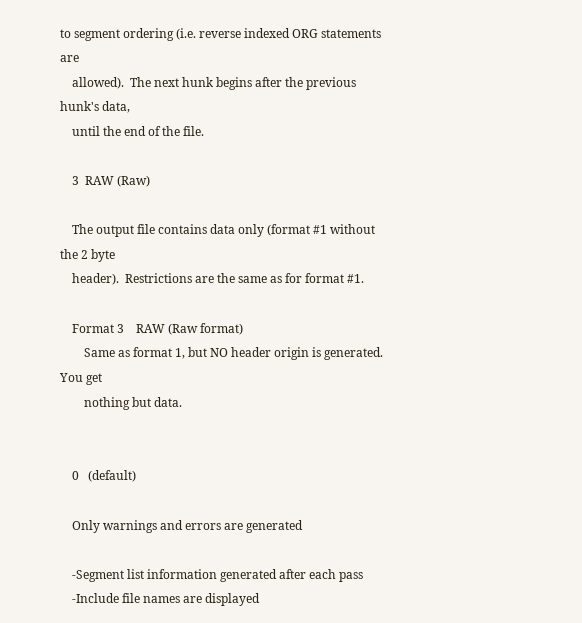to segment ordering (i.e. reverse indexed ORG statements are
    allowed).  The next hunk begins after the previous hunk's data,
    until the end of the file.

    3  RAW (Raw)

    The output file contains data only (format #1 without the 2 byte
    header).  Restrictions are the same as for format #1.

    Format 3    RAW (Raw format)
        Same as format 1, but NO header origin is generated.  You get
        nothing but data.


    0   (default)

    Only warnings and errors are generated

    -Segment list information generated after each pass
    -Include file names are displayed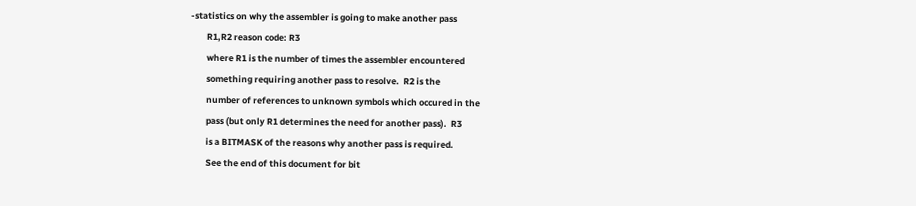-statistics on why the assembler is going to make another pass
        R1,R2 reason code: R3
        where R1 is the number of times the assembler encountered
        something requiring another pass to resolve.  R2 is the
        number of references to unknown symbols which occured in the
        pass (but only R1 determines the need for another pass).  R3
        is a BITMASK of the reasons why another pass is required.
        See the end of this document for bit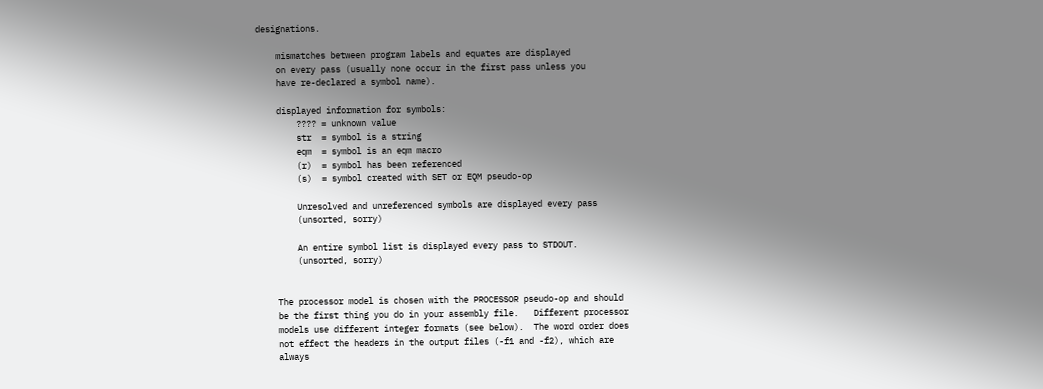designations.

    mismatches between program labels and equates are displayed
    on every pass (usually none occur in the first pass unless you
    have re-declared a symbol name).

    displayed information for symbols:
        ???? = unknown value
        str  = symbol is a string
        eqm  = symbol is an eqm macro
        (r)  = symbol has been referenced
        (s)  = symbol created with SET or EQM pseudo-op

        Unresolved and unreferenced symbols are displayed every pass
        (unsorted, sorry)

        An entire symbol list is displayed every pass to STDOUT.
        (unsorted, sorry)


    The processor model is chosen with the PROCESSOR pseudo-op and should
    be the first thing you do in your assembly file.   Different processor
    models use different integer formats (see below).  The word order does
    not effect the headers in the output files (-f1 and -f2), which are
    always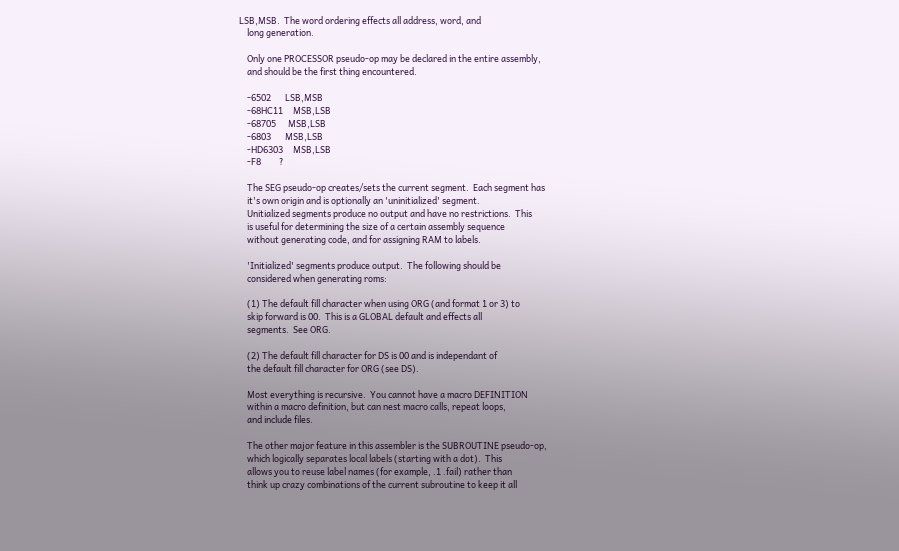LSB,MSB.  The word ordering effects all address, word, and
    long generation.

    Only one PROCESSOR pseudo-op may be declared in the entire assembly,
    and should be the first thing encountered.

    -6502       LSB,MSB
    -68HC11     MSB,LSB
    -68705      MSB,LSB
    -6803       MSB,LSB
    -HD6303     MSB,LSB
    -F8         ?

    The SEG pseudo-op creates/sets the current segment.  Each segment has
    it's own origin and is optionally an 'uninitialized' segment.
    Unitialized segments produce no output and have no restrictions.  This
    is useful for determining the size of a certain assembly sequence
    without generating code, and for assigning RAM to labels.

    'Initialized' segments produce output.  The following should be
    considered when generating roms:

    (1) The default fill character when using ORG (and format 1 or 3) to
    skip forward is 00.  This is a GLOBAL default and effects all
    segments.  See ORG.

    (2) The default fill character for DS is 00 and is independant of
    the default fill character for ORG (see DS).

    Most everything is recursive.  You cannot have a macro DEFINITION
    within a macro definition, but can nest macro calls, repeat loops,
    and include files.

    The other major feature in this assembler is the SUBROUTINE pseudo-op,
    which logically separates local labels (starting with a dot).  This
    allows you to reuse label names (for example, .1 .fail) rather than
    think up crazy combinations of the current subroutine to keep it all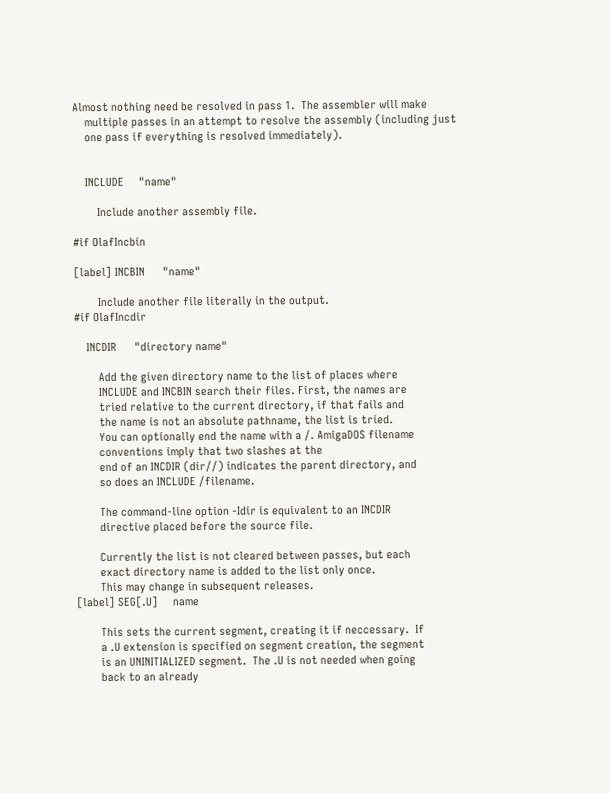Almost nothing need be resolved in pass 1.  The assembler will make
    multiple passes in an attempt to resolve the assembly (including just
    one pass if everything is resolved immediately).


    INCLUDE     "name"

        Include another assembly file.

#if OlafIncbin

[label] INCBIN      "name"

        Include another file literally in the output.
#if OlafIncdir

    INCDIR      "directory name"

        Add the given directory name to the list of places where
        INCLUDE and INCBIN search their files. First, the names are
        tried relative to the current directory, if that fails and
        the name is not an absolute pathname, the list is tried.
        You can optionally end the name with a /. AmigaDOS filename
        conventions imply that two slashes at the
        end of an INCDIR (dir//) indicates the parent directory, and
        so does an INCLUDE /filename.

        The command-line option -Idir is equivalent to an INCDIR
        directive placed before the source file.

        Currently the list is not cleared between passes, but each
        exact directory name is added to the list only once.
        This may change in subsequent releases.
[label] SEG[.U]     name

        This sets the current segment, creating it if neccessary.  If
        a .U extension is specified on segment creation, the segment
        is an UNINITIALIZED segment.  The .U is not needed when going
        back to an already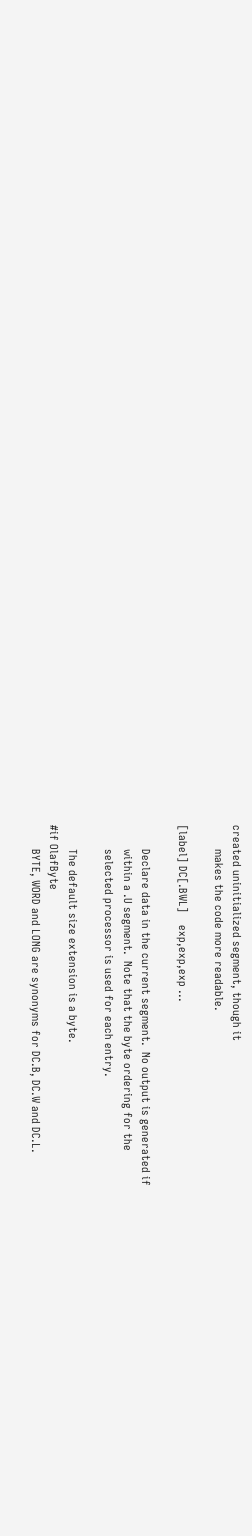created uninitialized segment, though it
        makes the code more readable.

[label] DC[.BWL]    exp,exp,exp ...

        Declare data in the current segment.  No output is generated if
        within a .U segment.  Note that the byte ordering for the
        selected processor is used for each entry.

        The default size extension is a byte.
#if OlafByte
        BYTE, WORD and LONG are synonyms for DC.B, DC.W and DC.L.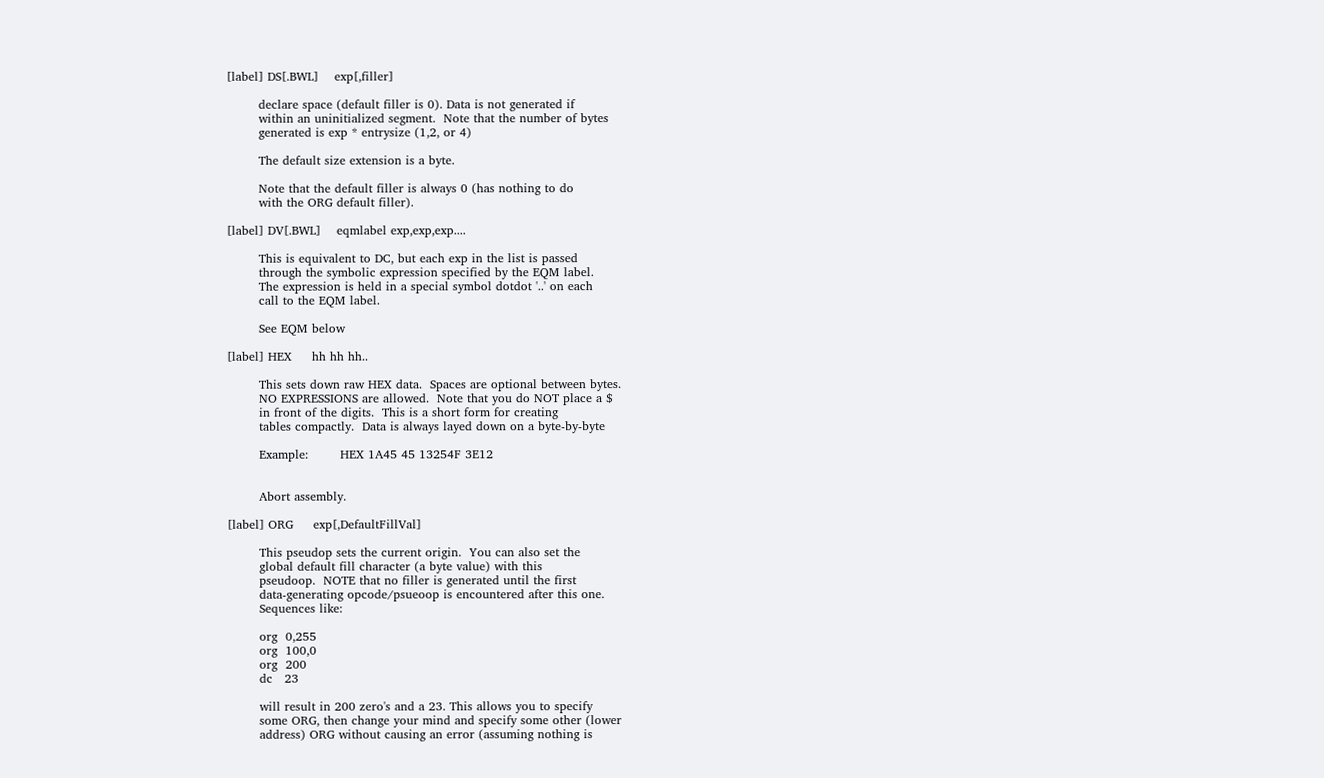[label] DS[.BWL]    exp[,filler]

        declare space (default filler is 0). Data is not generated if
        within an uninitialized segment.  Note that the number of bytes
        generated is exp * entrysize (1,2, or 4)

        The default size extension is a byte.

        Note that the default filler is always 0 (has nothing to do
        with the ORG default filler).

[label] DV[.BWL]    eqmlabel exp,exp,exp....

        This is equivalent to DC, but each exp in the list is passed
        through the symbolic expression specified by the EQM label.
        The expression is held in a special symbol dotdot '..' on each
        call to the EQM label.

        See EQM below

[label] HEX     hh hh hh..

        This sets down raw HEX data.  Spaces are optional between bytes.
        NO EXPRESSIONS are allowed.  Note that you do NOT place a $
        in front of the digits.  This is a short form for creating
        tables compactly.  Data is always layed down on a byte-by-byte

        Example:        HEX 1A45 45 13254F 3E12


        Abort assembly.

[label] ORG     exp[,DefaultFillVal]

        This pseudop sets the current origin.  You can also set the
        global default fill character (a byte value) with this
        pseudoop.  NOTE that no filler is generated until the first
        data-generating opcode/psueoop is encountered after this one.
        Sequences like:

        org  0,255
        org  100,0
        org  200
        dc   23

        will result in 200 zero's and a 23. This allows you to specify
        some ORG, then change your mind and specify some other (lower
        address) ORG without causing an error (assuming nothing is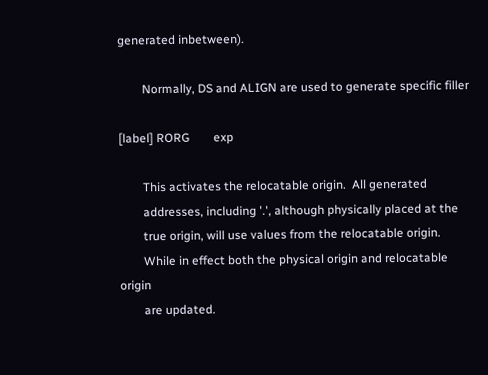generated inbetween).

        Normally, DS and ALIGN are used to generate specific filler

[label] RORG        exp

        This activates the relocatable origin.  All generated
        addresses, including '.', although physically placed at the
        true origin, will use values from the relocatable origin.
        While in effect both the physical origin and relocatable origin
        are updated.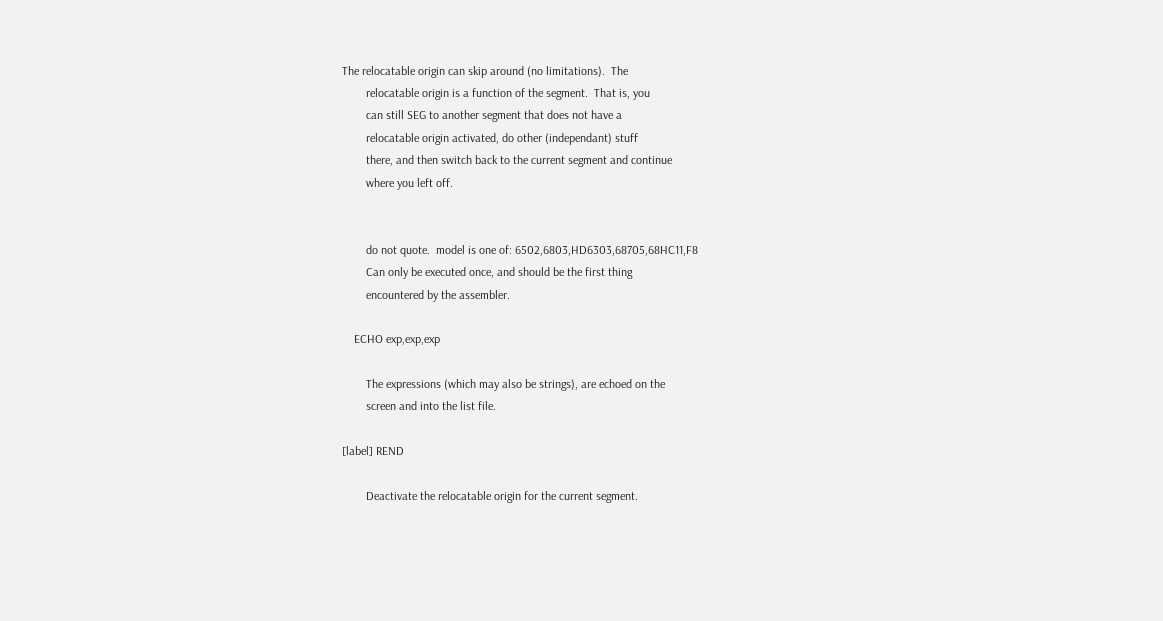The relocatable origin can skip around (no limitations).  The
        relocatable origin is a function of the segment.  That is, you
        can still SEG to another segment that does not have a
        relocatable origin activated, do other (independant) stuff
        there, and then switch back to the current segment and continue
        where you left off.


        do not quote.  model is one of: 6502,6803,HD6303,68705,68HC11,F8
        Can only be executed once, and should be the first thing
        encountered by the assembler.

    ECHO exp,exp,exp

        The expressions (which may also be strings), are echoed on the
        screen and into the list file.

[label] REND

        Deactivate the relocatable origin for the current segment.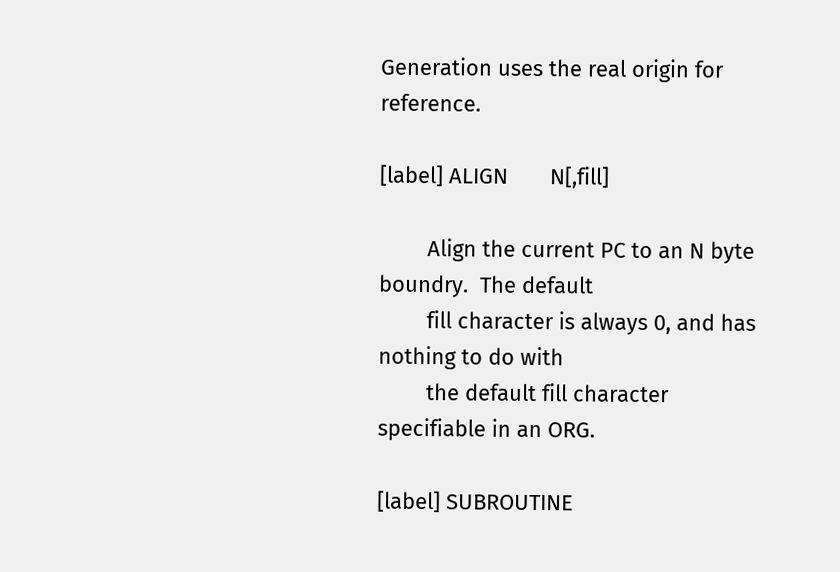Generation uses the real origin for reference.

[label] ALIGN       N[,fill]

        Align the current PC to an N byte boundry.  The default
        fill character is always 0, and has nothing to do with
        the default fill character specifiable in an ORG.

[label] SUBROUTINE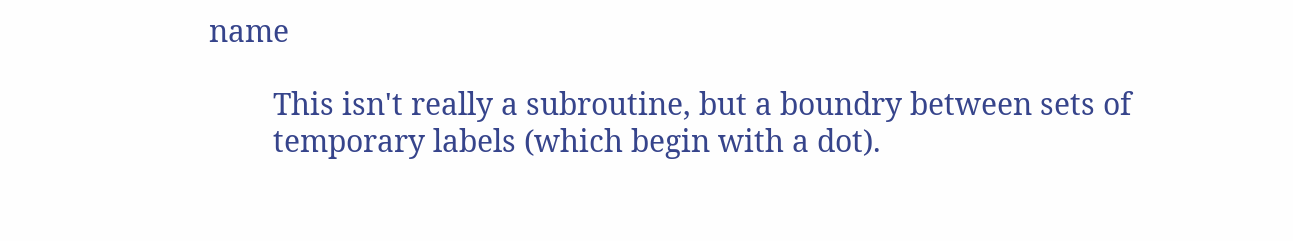name

        This isn't really a subroutine, but a boundry between sets of
        temporary labels (which begin with a dot).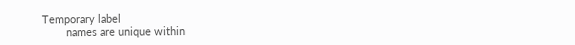Temporary label
        names are unique within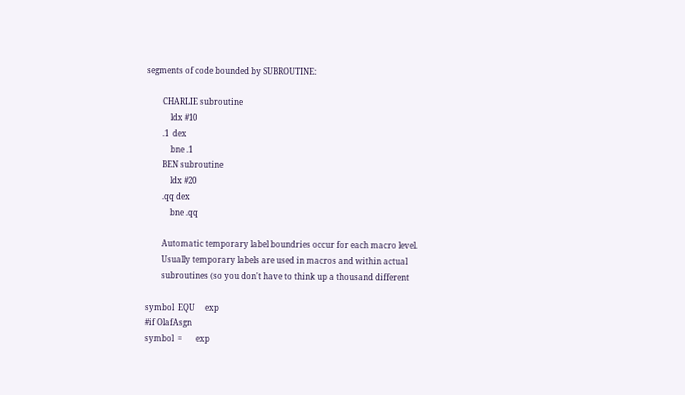segments of code bounded by SUBROUTINE:

        CHARLIE subroutine
            ldx #10
        .1  dex
            bne .1
        BEN subroutine
            ldx #20
        .qq dex
            bne .qq

        Automatic temporary label boundries occur for each macro level.
        Usually temporary labels are used in macros and within actual
        subroutines (so you don't have to think up a thousand different

symbol  EQU     exp
#if OlafAsgn
symbol  =       exp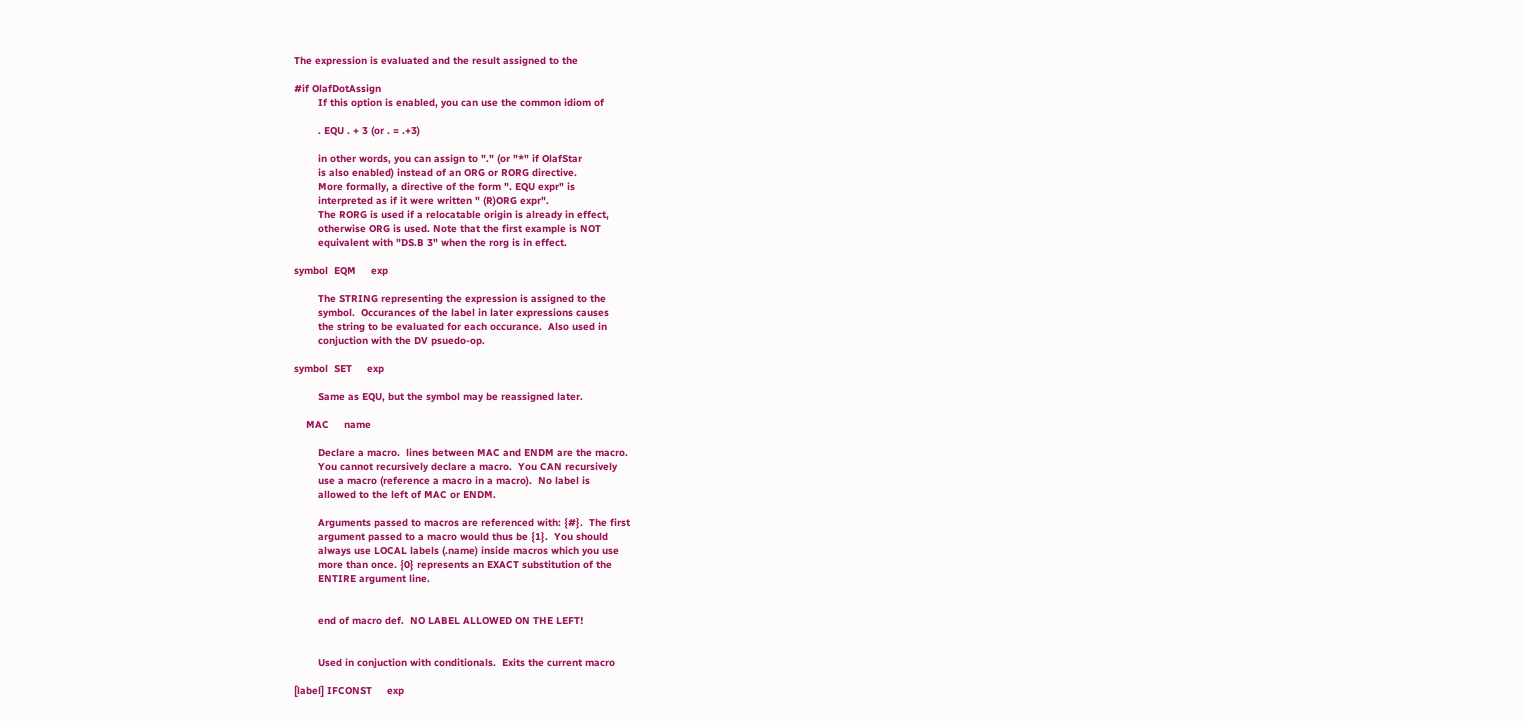The expression is evaluated and the result assigned to the

#if OlafDotAssign
        If this option is enabled, you can use the common idiom of

        . EQU . + 3 (or . = .+3)

        in other words, you can assign to "." (or "*" if OlafStar
        is also enabled) instead of an ORG or RORG directive.
        More formally, a directive of the form ". EQU expr" is
        interpreted as if it were written " (R)ORG expr".
        The RORG is used if a relocatable origin is already in effect,
        otherwise ORG is used. Note that the first example is NOT
        equivalent with "DS.B 3" when the rorg is in effect.

symbol  EQM     exp

        The STRING representing the expression is assigned to the
        symbol.  Occurances of the label in later expressions causes
        the string to be evaluated for each occurance.  Also used in
        conjuction with the DV psuedo-op.

symbol  SET     exp

        Same as EQU, but the symbol may be reassigned later.

    MAC     name

        Declare a macro.  lines between MAC and ENDM are the macro.
        You cannot recursively declare a macro.  You CAN recursively
        use a macro (reference a macro in a macro).  No label is
        allowed to the left of MAC or ENDM.

        Arguments passed to macros are referenced with: {#}.  The first
        argument passed to a macro would thus be {1}.  You should
        always use LOCAL labels (.name) inside macros which you use
        more than once. {0} represents an EXACT substitution of the
        ENTIRE argument line.


        end of macro def.  NO LABEL ALLOWED ON THE LEFT!


        Used in conjuction with conditionals.  Exits the current macro

[label] IFCONST     exp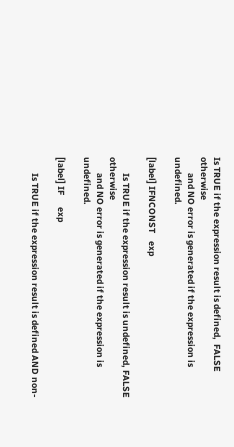Is TRUE if the expression result is defined,  FALSE otherwise
        and NO error is generated if the expression is undefined.

[label] IFNCONST    exp

        Is TRUE if the expression result is undefined, FALSE otherwise
        and NO error is generated if the expression is undefined.

[label] IF      exp

        Is TRUE if the expression result is defined AND non-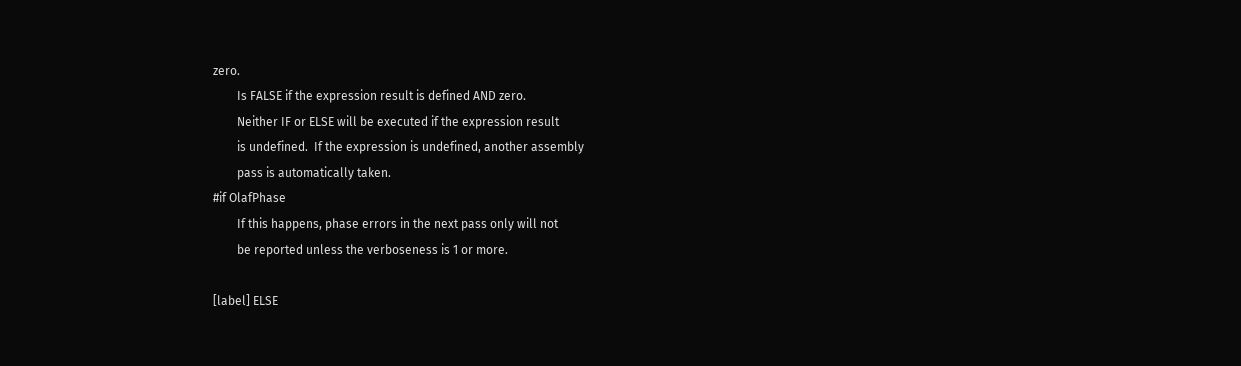zero.
        Is FALSE if the expression result is defined AND zero.
        Neither IF or ELSE will be executed if the expression result
        is undefined.  If the expression is undefined, another assembly
        pass is automatically taken.
#if OlafPhase
        If this happens, phase errors in the next pass only will not
        be reported unless the verboseness is 1 or more.

[label] ELSE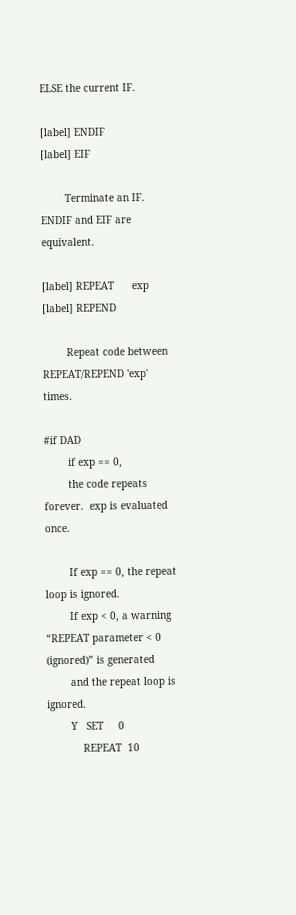ELSE the current IF.

[label] ENDIF
[label] EIF

        Terminate an IF. ENDIF and EIF are equivalent.

[label] REPEAT      exp
[label] REPEND

        Repeat code between REPEAT/REPEND 'exp' times.

#if DAD
        if exp == 0,
        the code repeats forever.  exp is evaluated once.

        If exp == 0, the repeat loop is ignored.
        If exp < 0, a warning “REPEAT parameter < 0 (ignored)” is generated
        and the repeat loop is ignored.
        Y   SET     0
            REPEAT  10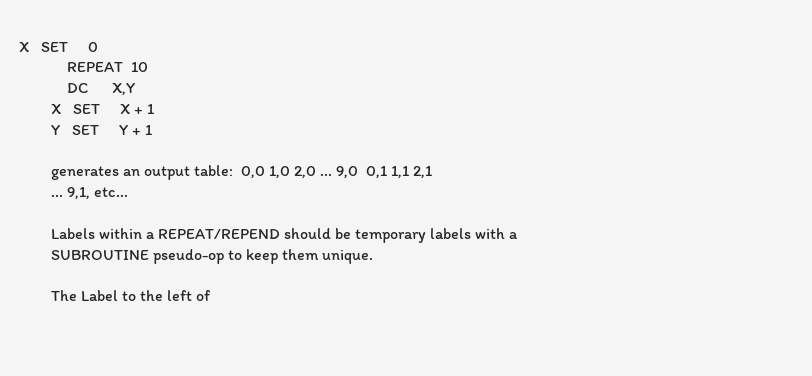X   SET     0
            REPEAT  10
            DC      X,Y
        X   SET     X + 1
        Y   SET     Y + 1

        generates an output table:  0,0 1,0 2,0 ... 9,0  0,1 1,1 2,1
        ... 9,1, etc...

        Labels within a REPEAT/REPEND should be temporary labels with a
        SUBROUTINE pseudo-op to keep them unique.

        The Label to the left of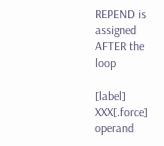REPEND is assigned AFTER the loop

[label] XXX[.force] operand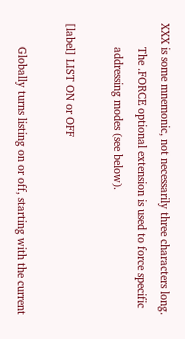XXX is some mnemonic, not necessarily three characters long.
        The .FORCE optional extension is used to force specific
        addressing modes (see below).

[label] LIST ON or OFF

        Globally turns listing on or off, starting with the current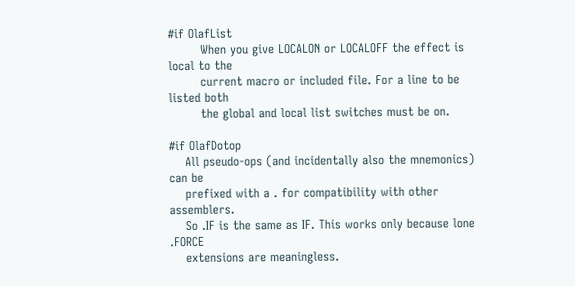#if OlafList
        When you give LOCALON or LOCALOFF the effect is local to the
        current macro or included file. For a line to be listed both
        the global and local list switches must be on.

#if OlafDotop
    All pseudo-ops (and incidentally also the mnemonics) can be
    prefixed with a . for compatibility with other assemblers.
    So .IF is the same as IF. This works only because lone .FORCE
    extensions are meaningless.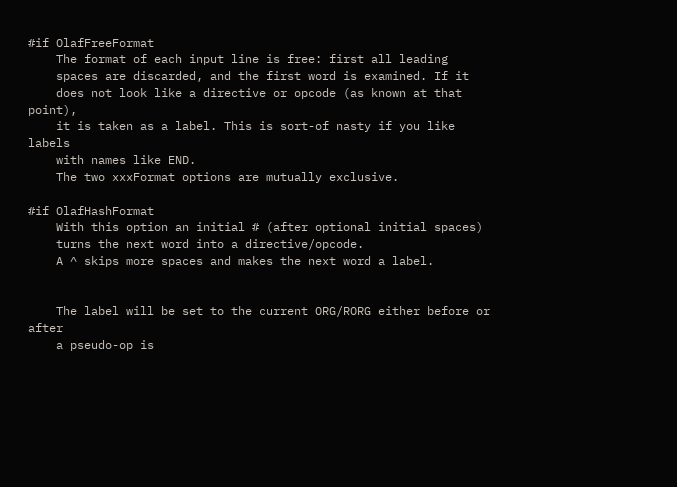#if OlafFreeFormat
    The format of each input line is free: first all leading
    spaces are discarded, and the first word is examined. If it
    does not look like a directive or opcode (as known at that point),
    it is taken as a label. This is sort-of nasty if you like labels
    with names like END.
    The two xxxFormat options are mutually exclusive.

#if OlafHashFormat
    With this option an initial # (after optional initial spaces)
    turns the next word into a directive/opcode.
    A ^ skips more spaces and makes the next word a label.


    The label will be set to the current ORG/RORG either before or after
    a pseudo-op is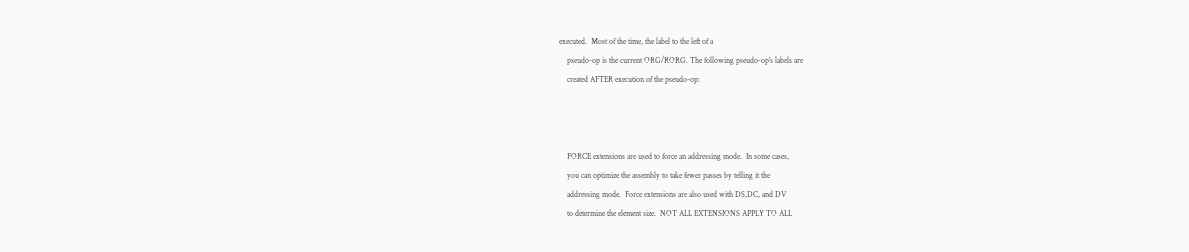executed.  Most of the time, the label to the left of a
    pseudo-op is the current ORG/RORG. The following pseudo-op's labels are
    created AFTER execution of the pseudo-op:



    FORCE extensions are used to force an addressing mode.  In some cases,
    you can optimize the assembly to take fewer passes by telling it the
    addressing mode.  Force extensions are also used with DS,DC, and DV
    to determine the element size.  NOT ALL EXTENSIONS APPLY TO ALL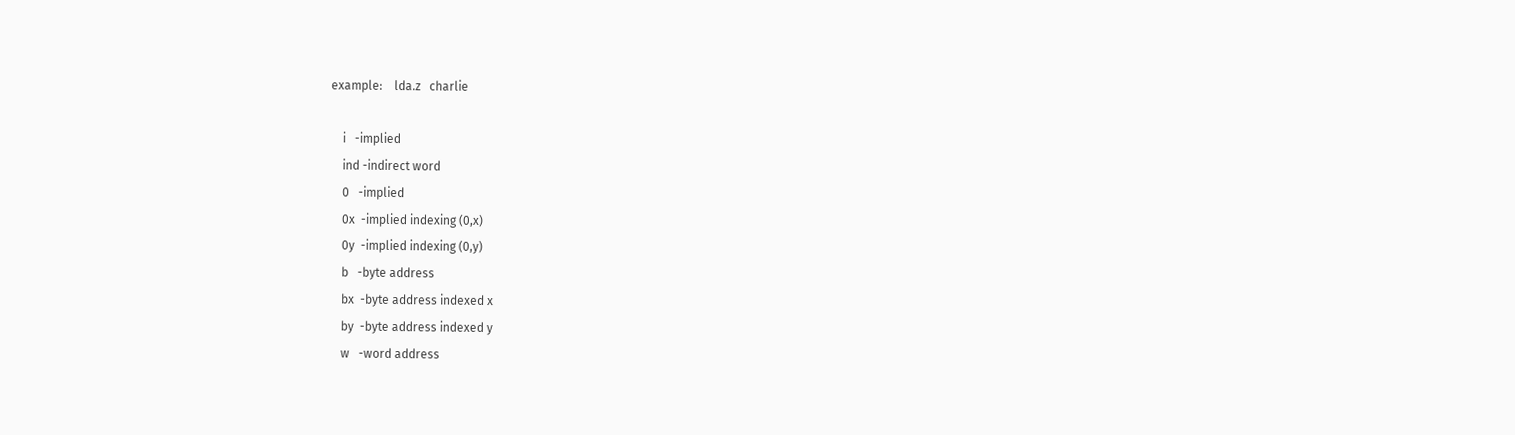example:    lda.z   charlie

    i   -implied
    ind -indirect word
    0   -implied
    0x  -implied indexing (0,x)
    0y  -implied indexing (0,y)
    b   -byte address
    bx  -byte address indexed x
    by  -byte address indexed y
    w   -word address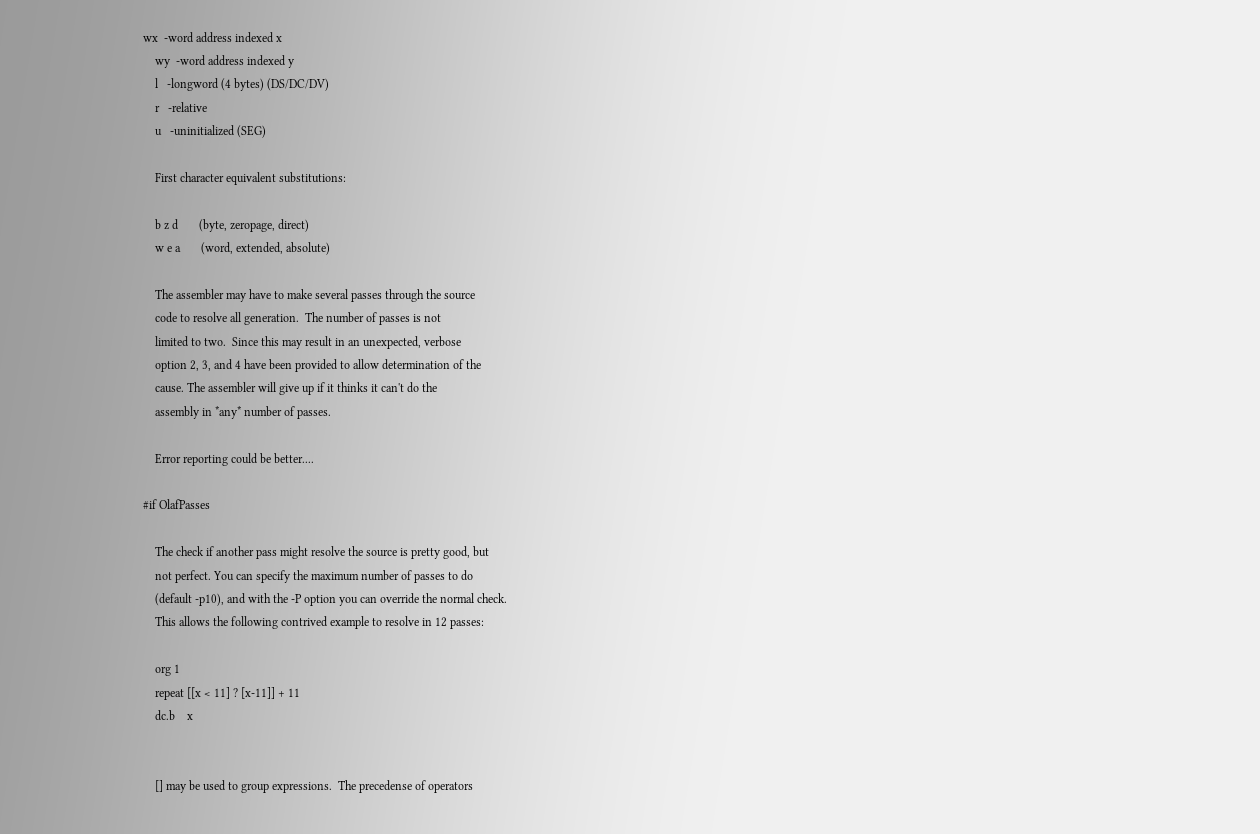wx  -word address indexed x
    wy  -word address indexed y
    l   -longword (4 bytes) (DS/DC/DV)
    r   -relative
    u   -uninitialized (SEG)

    First character equivalent substitutions:

    b z d       (byte, zeropage, direct)
    w e a       (word, extended, absolute)

    The assembler may have to make several passes through the source
    code to resolve all generation.  The number of passes is not
    limited to two.  Since this may result in an unexpected, verbose
    option 2, 3, and 4 have been provided to allow determination of the
    cause. The assembler will give up if it thinks it can't do the
    assembly in *any* number of passes.

    Error reporting could be better....

#if OlafPasses

    The check if another pass might resolve the source is pretty good, but
    not perfect. You can specify the maximum number of passes to do
    (default -p10), and with the -P option you can override the normal check.
    This allows the following contrived example to resolve in 12 passes:

    org 1
    repeat [[x < 11] ? [x-11]] + 11
    dc.b    x


    [] may be used to group expressions.  The precedense of operators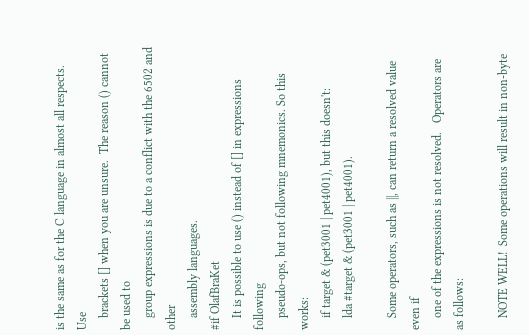is the same as for the C language in almost all respects.  Use
    brackets [] when you are unsure.  The reason () cannot be used to
    group expressions is due to a conflict with the 6502 and other
    assembly languages.
#if OlafBraKet
    It is possible to use () instead of [] in expressions following
    pseudo-ops, but not following mnemonics. So this works:
    if target & (pet3001 | pet4001), but this doesn't:
    lda #target & (pet3001 | pet4001).

    Some operators, such as ||, can return a resolved value even if
    one of the expressions is not resolved.   Operators are as follows:

    NOTE WELL!  Some operations will result in non-byte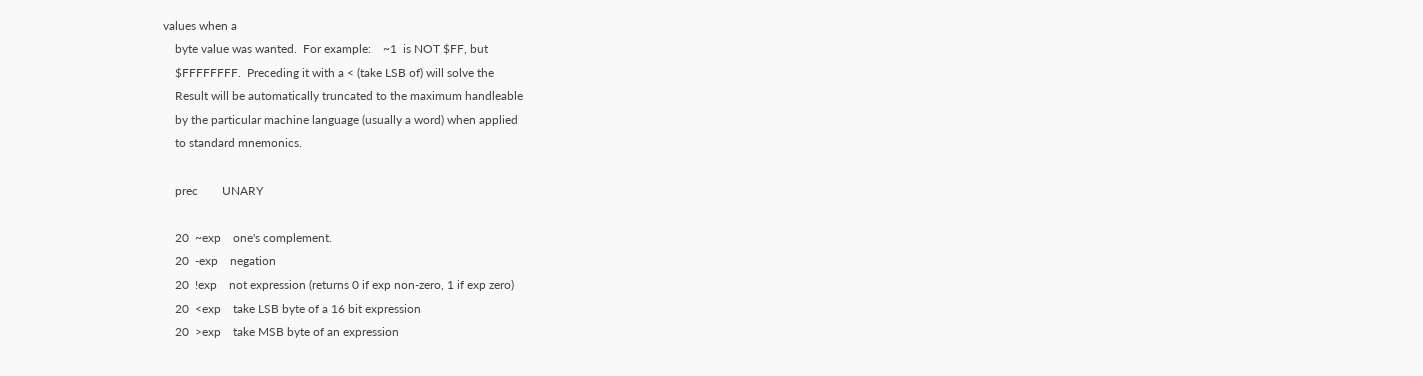values when a
    byte value was wanted.  For example:    ~1  is NOT $FF, but
    $FFFFFFFF.  Preceding it with a < (take LSB of) will solve the
    Result will be automatically truncated to the maximum handleable
    by the particular machine language (usually a word) when applied
    to standard mnemonics.

    prec        UNARY

    20  ~exp    one's complement.
    20  -exp    negation
    20  !exp    not expression (returns 0 if exp non-zero, 1 if exp zero)
    20  <exp    take LSB byte of a 16 bit expression
    20  >exp    take MSB byte of an expression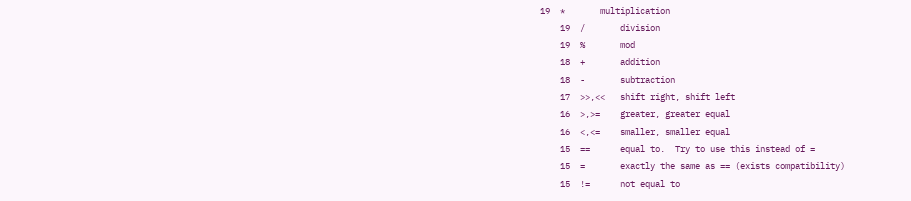19  *       multiplication
    19  /       division
    19  %       mod
    18  +       addition
    18  -       subtraction
    17  >>,<<   shift right, shift left
    16  >,>=    greater, greater equal
    16  <,<=    smaller, smaller equal
    15  ==      equal to.  Try to use this instead of =
    15  =       exactly the same as == (exists compatibility)
    15  !=      not equal to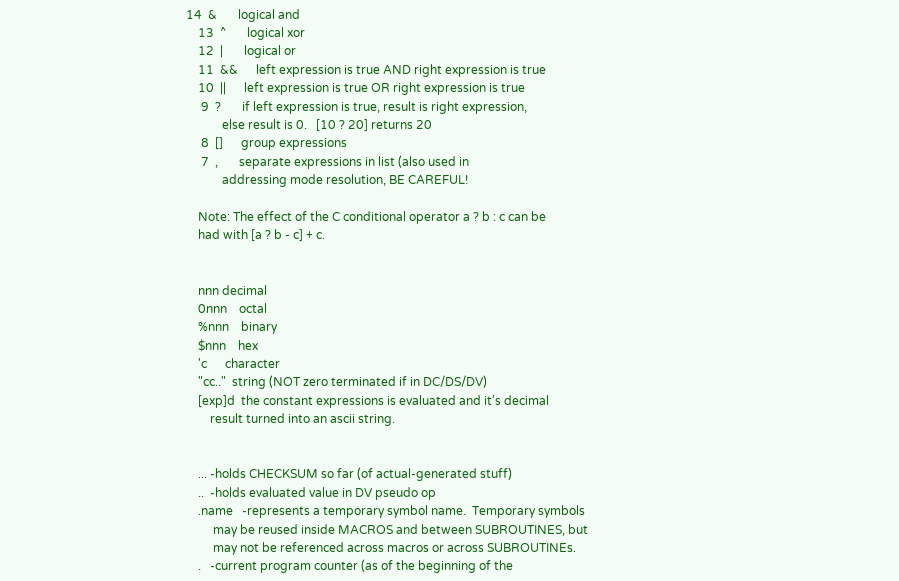14  &       logical and
    13  ^       logical xor
    12  |       logical or
    11  &&      left expression is true AND right expression is true
    10  ||      left expression is true OR right expression is true
     9  ?       if left expression is true, result is right expression,
            else result is 0.   [10 ? 20] returns 20
     8  []      group expressions
     7  ,       separate expressions in list (also used in
            addressing mode resolution, BE CAREFUL!

    Note: The effect of the C conditional operator a ? b : c can be
    had with [a ? b - c] + c.


    nnn decimal
    0nnn    octal
    %nnn    binary
    $nnn    hex
    'c      character
    "cc.."  string (NOT zero terminated if in DC/DS/DV)
    [exp]d  the constant expressions is evaluated and it's decimal
        result turned into an ascii string.


    ... -holds CHECKSUM so far (of actual-generated stuff)
    ..  -holds evaluated value in DV pseudo op
    .name   -represents a temporary symbol name.  Temporary symbols
         may be reused inside MACROS and between SUBROUTINES, but
         may not be referenced across macros or across SUBROUTINEs.
    .   -current program counter (as of the beginning of the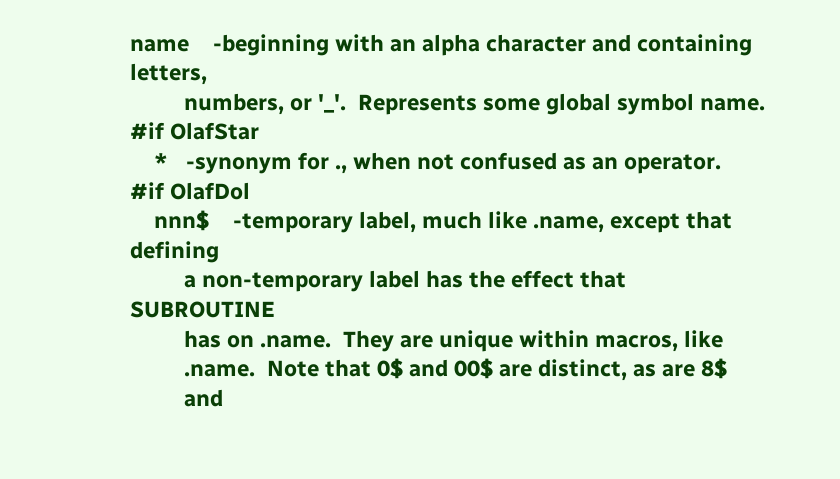name    -beginning with an alpha character and containing letters,
         numbers, or '_'.  Represents some global symbol name.
#if OlafStar
    *   -synonym for ., when not confused as an operator.
#if OlafDol
    nnn$    -temporary label, much like .name, except that defining
         a non-temporary label has the effect that SUBROUTINE
         has on .name.  They are unique within macros, like
         .name.  Note that 0$ and 00$ are distinct, as are 8$
         and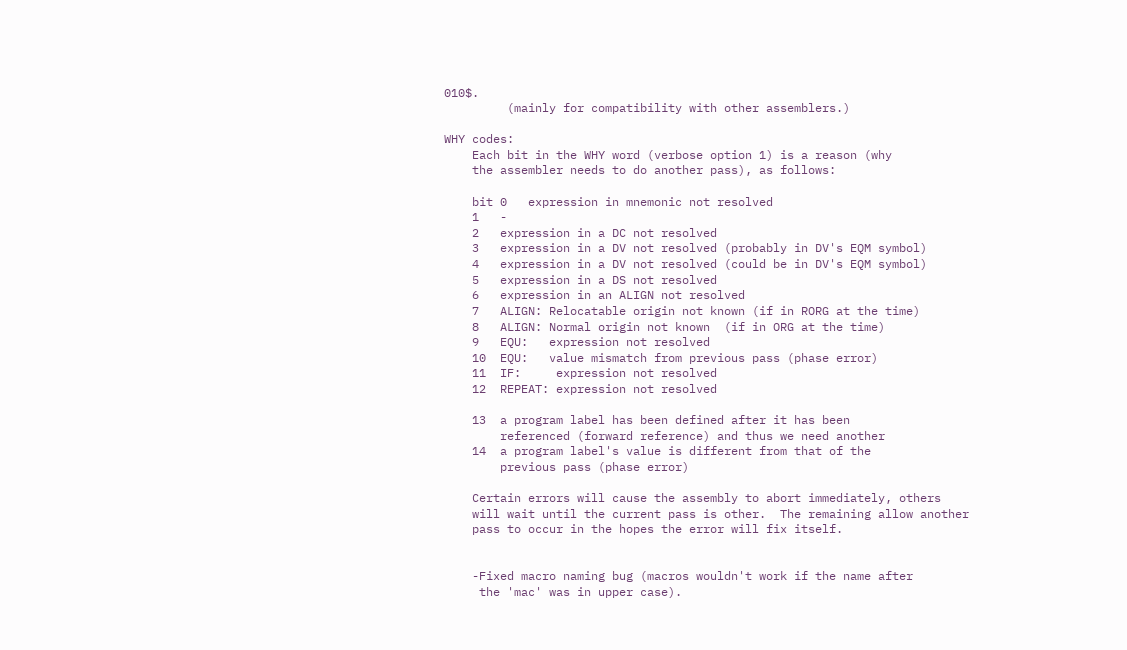010$.
         (mainly for compatibility with other assemblers.)

WHY codes:
    Each bit in the WHY word (verbose option 1) is a reason (why
    the assembler needs to do another pass), as follows:

    bit 0   expression in mnemonic not resolved
    1   -
    2   expression in a DC not resolved
    3   expression in a DV not resolved (probably in DV's EQM symbol)
    4   expression in a DV not resolved (could be in DV's EQM symbol)
    5   expression in a DS not resolved
    6   expression in an ALIGN not resolved
    7   ALIGN: Relocatable origin not known (if in RORG at the time)
    8   ALIGN: Normal origin not known  (if in ORG at the time)
    9   EQU:   expression not resolved
    10  EQU:   value mismatch from previous pass (phase error)
    11  IF:     expression not resolved
    12  REPEAT: expression not resolved

    13  a program label has been defined after it has been
        referenced (forward reference) and thus we need another
    14  a program label's value is different from that of the
        previous pass (phase error)

    Certain errors will cause the assembly to abort immediately, others
    will wait until the current pass is other.  The remaining allow another
    pass to occur in the hopes the error will fix itself.


    -Fixed macro naming bug (macros wouldn't work if the name after
     the 'mac' was in upper case).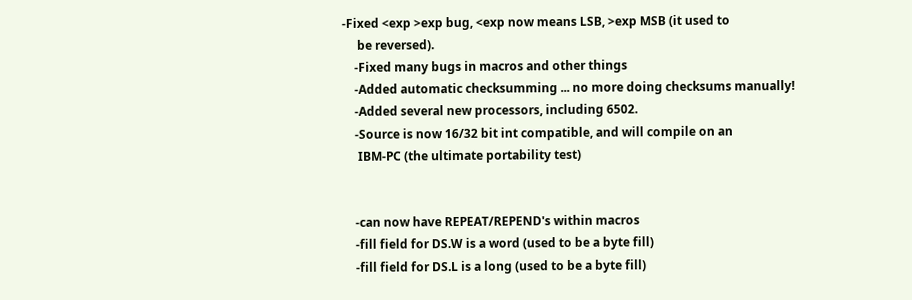-Fixed <exp >exp bug, <exp now means LSB, >exp MSB (it used to
     be reversed).
    -Fixed many bugs in macros and other things
    -Added automatic checksumming ... no more doing checksums manually!
    -Added several new processors, including 6502.
    -Source is now 16/32 bit int compatible, and will compile on an
     IBM-PC (the ultimate portability test)


    -can now have REPEAT/REPEND's within macros
    -fill field for DS.W is a word (used to be a byte fill)
    -fill field for DS.L is a long (used to be a byte fill)